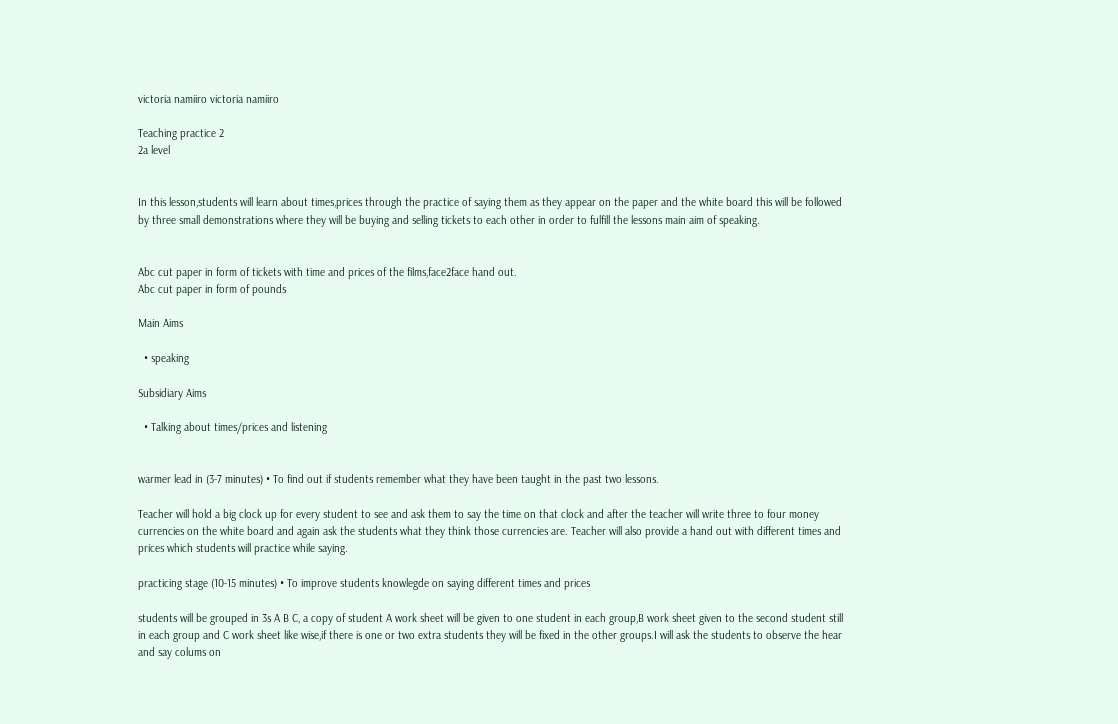victoria namiiro victoria namiiro

Teaching practice 2
2a level


In this lesson,students will learn about times,prices through the practice of saying them as they appear on the paper and the white board this will be followed by three small demonstrations where they will be buying and selling tickets to each other in order to fulfill the lessons main aim of speaking.


Abc cut paper in form of tickets with time and prices of the films,face2face hand out.
Abc cut paper in form of pounds

Main Aims

  • speaking

Subsidiary Aims

  • Talking about times/prices and listening


warmer lead in (3-7 minutes) • To find out if students remember what they have been taught in the past two lessons.

Teacher will hold a big clock up for every student to see and ask them to say the time on that clock and after the teacher will write three to four money currencies on the white board and again ask the students what they think those currencies are. Teacher will also provide a hand out with different times and prices which students will practice while saying.

practicing stage (10-15 minutes) • To improve students knowlegde on saying different times and prices

students will be grouped in 3s A B C, a copy of student A work sheet will be given to one student in each group,B work sheet given to the second student still in each group and C work sheet like wise,if there is one or two extra students they will be fixed in the other groups.I will ask the students to observe the hear and say colums on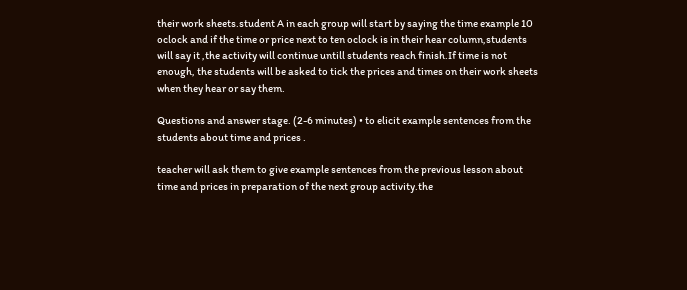their work sheets.student A in each group will start by saying the time example 10 oclock and if the time or price next to ten oclock is in their hear column,students will say it ,the activity will continue untill students reach finish.If time is not enough, the students will be asked to tick the prices and times on their work sheets when they hear or say them.

Questions and answer stage. (2-6 minutes) • to elicit example sentences from the students about time and prices .

teacher will ask them to give example sentences from the previous lesson about time and prices in preparation of the next group activity.the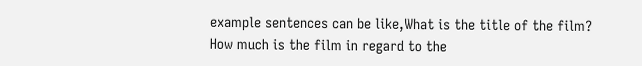example sentences can be like,What is the title of the film? How much is the film in regard to the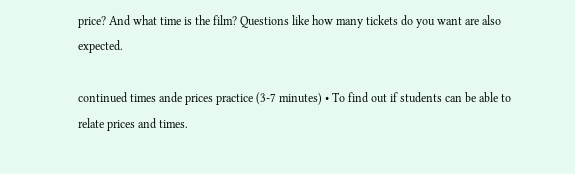price? And what time is the film? Questions like how many tickets do you want are also expected.

continued times ande prices practice (3-7 minutes) • To find out if students can be able to relate prices and times.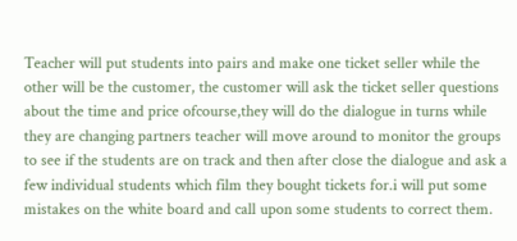Teacher will put students into pairs and make one ticket seller while the other will be the customer, the customer will ask the ticket seller questions about the time and price ofcourse,they will do the dialogue in turns while they are changing partners teacher will move around to monitor the groups to see if the students are on track and then after close the dialogue and ask a few individual students which film they bought tickets for.i will put some mistakes on the white board and call upon some students to correct them.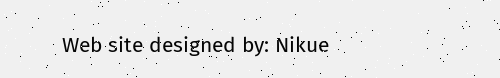Web site designed by: Nikue